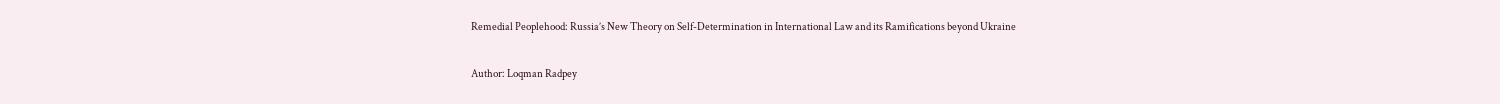Remedial Peoplehood: Russia’s New Theory on Self-Determination in International Law and its Ramifications beyond Ukraine

Author: Loqman Radpey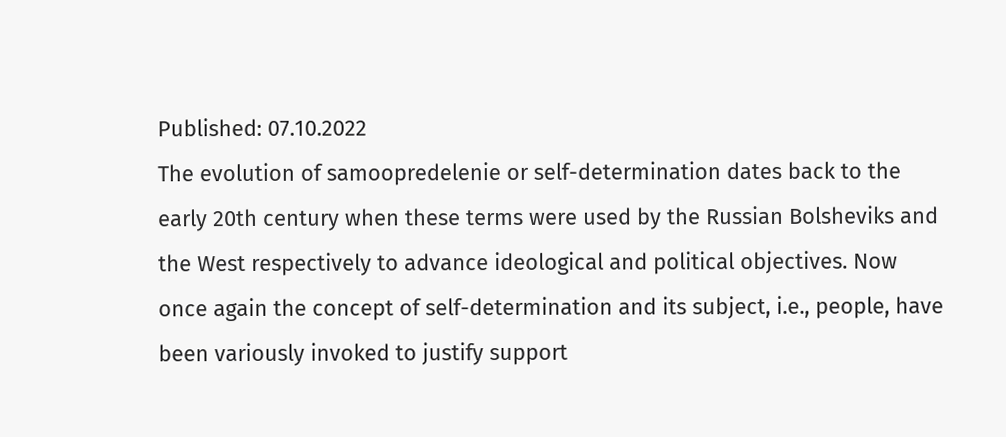Published: 07.10.2022
The evolution of samoopredelenie or self-determination dates back to the early 20th century when these terms were used by the Russian Bolsheviks and the West respectively to advance ideological and political objectives. Now once again the concept of self-determination and its subject, i.e., people, have been variously invoked to justify support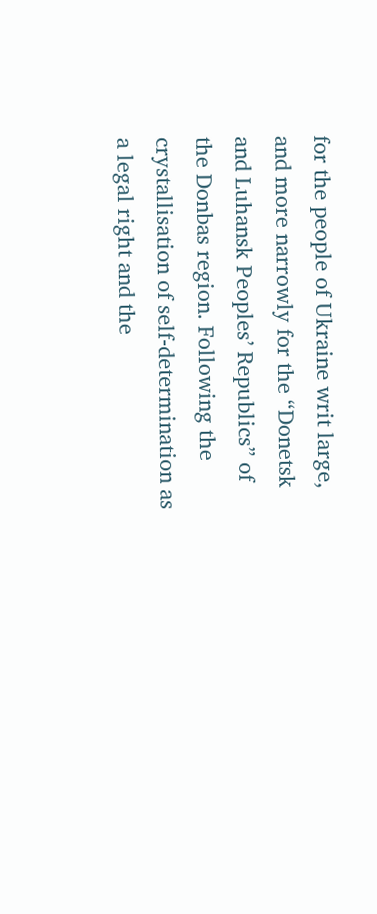for the people of Ukraine writ large, and more narrowly for the “Donetsk and Luhansk Peoples’ Republics” of the Donbas region. Following the crystallisation of self-determination as a legal right and the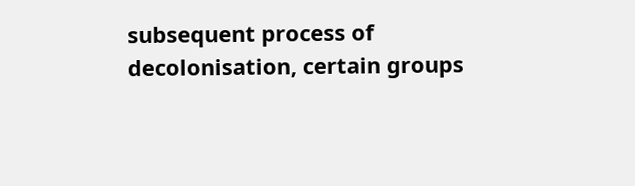subsequent process of decolonisation, certain groups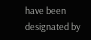have been designated by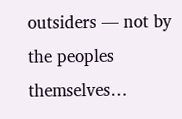outsiders — not by the peoples themselves…